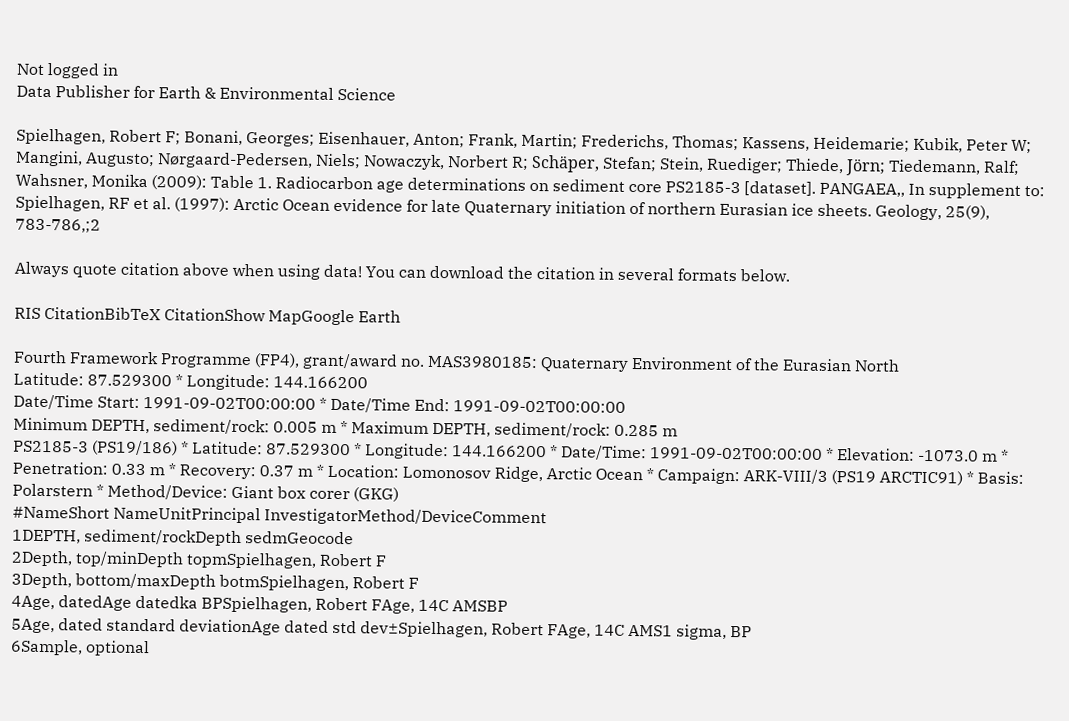Not logged in
Data Publisher for Earth & Environmental Science

Spielhagen, Robert F; Bonani, Georges; Eisenhauer, Anton; Frank, Martin; Frederichs, Thomas; Kassens, Heidemarie; Kubik, Peter W; Mangini, Augusto; Nørgaard-Pedersen, Niels; Nowaczyk, Norbert R; Schäper, Stefan; Stein, Ruediger; Thiede, Jörn; Tiedemann, Ralf; Wahsner, Monika (2009): Table 1. Radiocarbon age determinations on sediment core PS2185-3 [dataset]. PANGAEA,, In supplement to: Spielhagen, RF et al. (1997): Arctic Ocean evidence for late Quaternary initiation of northern Eurasian ice sheets. Geology, 25(9), 783-786,;2

Always quote citation above when using data! You can download the citation in several formats below.

RIS CitationBibTeX CitationShow MapGoogle Earth

Fourth Framework Programme (FP4), grant/award no. MAS3980185: Quaternary Environment of the Eurasian North
Latitude: 87.529300 * Longitude: 144.166200
Date/Time Start: 1991-09-02T00:00:00 * Date/Time End: 1991-09-02T00:00:00
Minimum DEPTH, sediment/rock: 0.005 m * Maximum DEPTH, sediment/rock: 0.285 m
PS2185-3 (PS19/186) * Latitude: 87.529300 * Longitude: 144.166200 * Date/Time: 1991-09-02T00:00:00 * Elevation: -1073.0 m * Penetration: 0.33 m * Recovery: 0.37 m * Location: Lomonosov Ridge, Arctic Ocean * Campaign: ARK-VIII/3 (PS19 ARCTIC91) * Basis: Polarstern * Method/Device: Giant box corer (GKG)
#NameShort NameUnitPrincipal InvestigatorMethod/DeviceComment
1DEPTH, sediment/rockDepth sedmGeocode
2Depth, top/minDepth topmSpielhagen, Robert F
3Depth, bottom/maxDepth botmSpielhagen, Robert F
4Age, datedAge datedka BPSpielhagen, Robert FAge, 14C AMSBP
5Age, dated standard deviationAge dated std dev±Spielhagen, Robert FAge, 14C AMS1 sigma, BP
6Sample, optional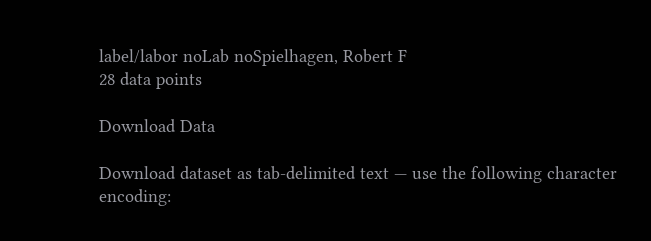label/labor noLab noSpielhagen, Robert F
28 data points

Download Data

Download dataset as tab-delimited text — use the following character encoding: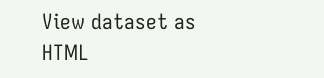View dataset as HTML